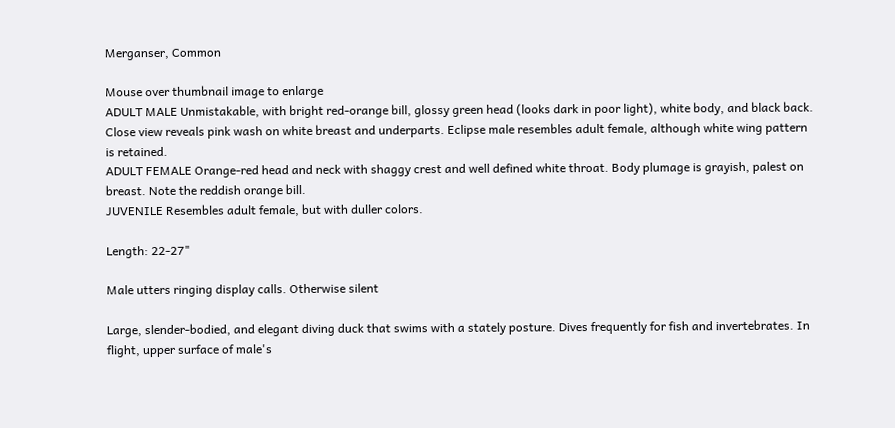Merganser, Common

Mouse over thumbnail image to enlarge
ADULT MALE Unmistakable, with bright red-orange bill, glossy green head (looks dark in poor light), white body, and black back. Close view reveals pink wash on white breast and underparts. Eclipse male resembles adult female, although white wing pattern is retained.
ADULT FEMALE Orange-red head and neck with shaggy crest and well defined white throat. Body plumage is grayish, palest on breast. Note the reddish orange bill.
JUVENILE Resembles adult female, but with duller colors.

Length: 22-27"

Male utters ringing display calls. Otherwise silent

Large, slender-bodied, and elegant diving duck that swims with a stately posture. Dives frequently for fish and invertebrates. In flight, upper surface of male's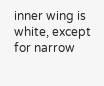inner wing is white, except for narrow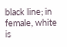black line; in female, white is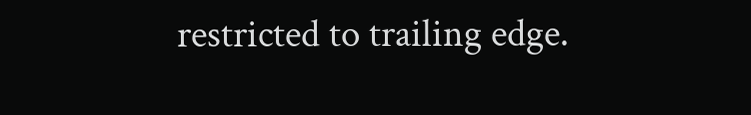restricted to trailing edge.